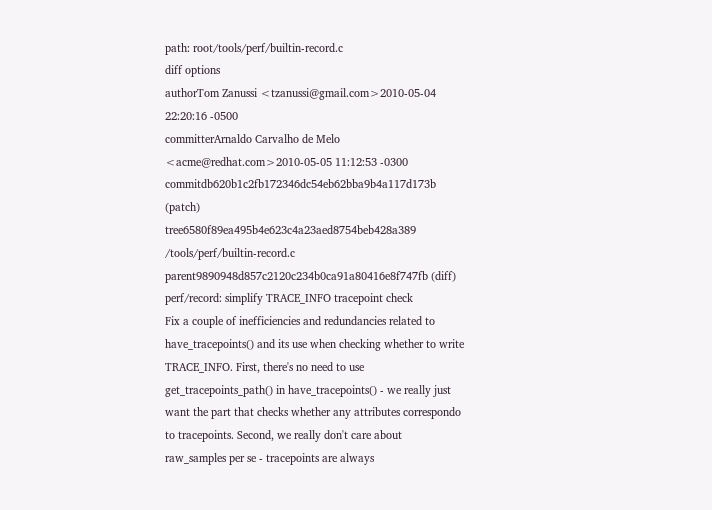path: root/tools/perf/builtin-record.c
diff options
authorTom Zanussi <tzanussi@gmail.com>2010-05-04 22:20:16 -0500
committerArnaldo Carvalho de Melo <acme@redhat.com>2010-05-05 11:12:53 -0300
commitdb620b1c2fb172346dc54eb62bba9b4a117d173b (patch)
tree6580f89ea495b4e623c4a23aed8754beb428a389 /tools/perf/builtin-record.c
parent9890948d857c2120c234b0ca91a80416e8f747fb (diff)
perf/record: simplify TRACE_INFO tracepoint check
Fix a couple of inefficiencies and redundancies related to have_tracepoints() and its use when checking whether to write TRACE_INFO. First, there's no need to use get_tracepoints_path() in have_tracepoints() - we really just want the part that checks whether any attributes correspondo to tracepoints. Second, we really don't care about raw_samples per se - tracepoints are always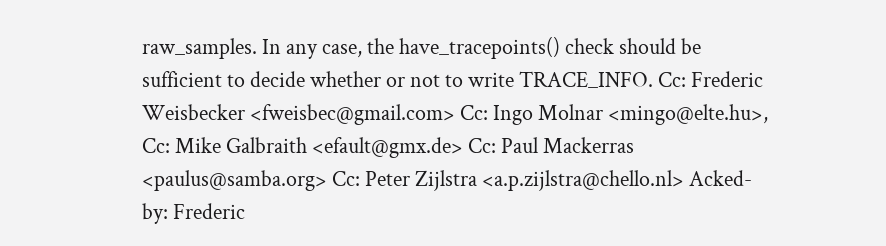raw_samples. In any case, the have_tracepoints() check should be sufficient to decide whether or not to write TRACE_INFO. Cc: Frederic Weisbecker <fweisbec@gmail.com> Cc: Ingo Molnar <mingo@elte.hu>, Cc: Mike Galbraith <efault@gmx.de> Cc: Paul Mackerras <paulus@samba.org> Cc: Peter Zijlstra <a.p.zijlstra@chello.nl> Acked-by: Frederic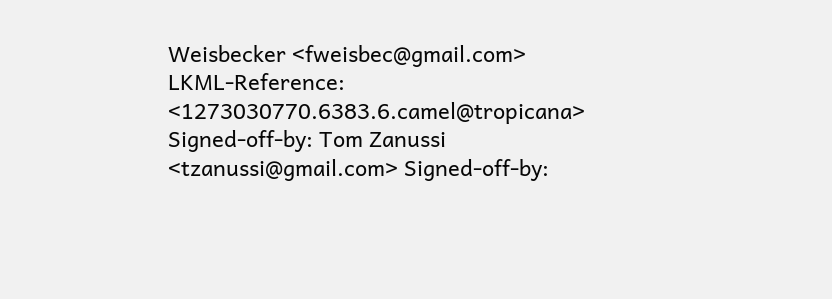Weisbecker <fweisbec@gmail.com> LKML-Reference: <1273030770.6383.6.camel@tropicana> Signed-off-by: Tom Zanussi <tzanussi@gmail.com> Signed-off-by: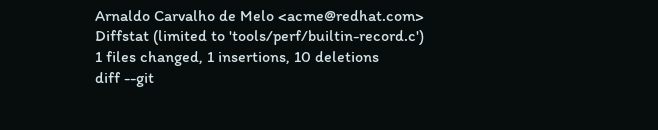Arnaldo Carvalho de Melo <acme@redhat.com>
Diffstat (limited to 'tools/perf/builtin-record.c')
1 files changed, 1 insertions, 10 deletions
diff --git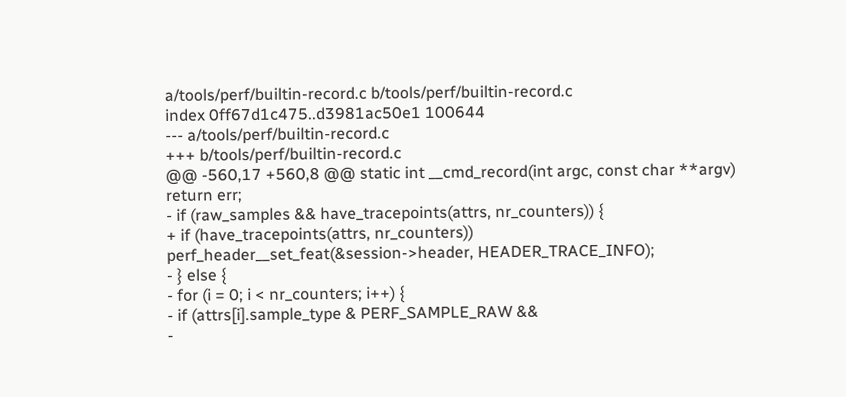a/tools/perf/builtin-record.c b/tools/perf/builtin-record.c
index 0ff67d1c475..d3981ac50e1 100644
--- a/tools/perf/builtin-record.c
+++ b/tools/perf/builtin-record.c
@@ -560,17 +560,8 @@ static int __cmd_record(int argc, const char **argv)
return err;
- if (raw_samples && have_tracepoints(attrs, nr_counters)) {
+ if (have_tracepoints(attrs, nr_counters))
perf_header__set_feat(&session->header, HEADER_TRACE_INFO);
- } else {
- for (i = 0; i < nr_counters; i++) {
- if (attrs[i].sample_type & PERF_SAMPLE_RAW &&
-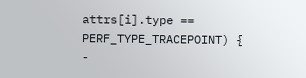attrs[i].type == PERF_TYPE_TRACEPOINT) {
-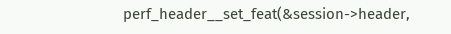perf_header__set_feat(&session->header,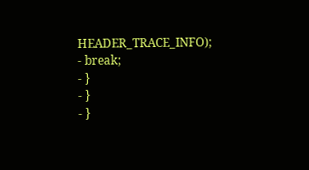HEADER_TRACE_INFO);
- break;
- }
- }
- }